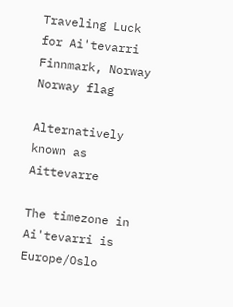Traveling Luck for Ai'tevarri Finnmark, Norway Norway flag

Alternatively known as Aittevarre

The timezone in Ai'tevarri is Europe/Oslo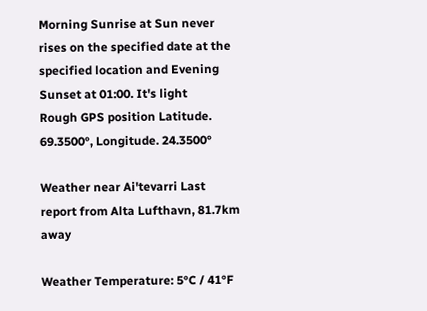Morning Sunrise at Sun never rises on the specified date at the specified location and Evening Sunset at 01:00. It's light
Rough GPS position Latitude. 69.3500°, Longitude. 24.3500°

Weather near Ai'tevarri Last report from Alta Lufthavn, 81.7km away

Weather Temperature: 5°C / 41°F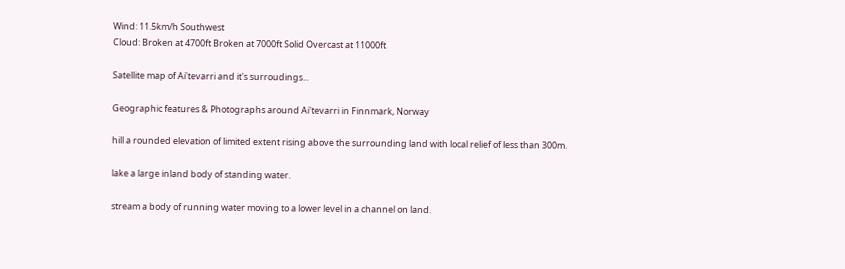Wind: 11.5km/h Southwest
Cloud: Broken at 4700ft Broken at 7000ft Solid Overcast at 11000ft

Satellite map of Ai'tevarri and it's surroudings...

Geographic features & Photographs around Ai'tevarri in Finnmark, Norway

hill a rounded elevation of limited extent rising above the surrounding land with local relief of less than 300m.

lake a large inland body of standing water.

stream a body of running water moving to a lower level in a channel on land.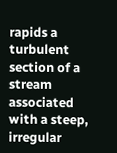rapids a turbulent section of a stream associated with a steep, irregular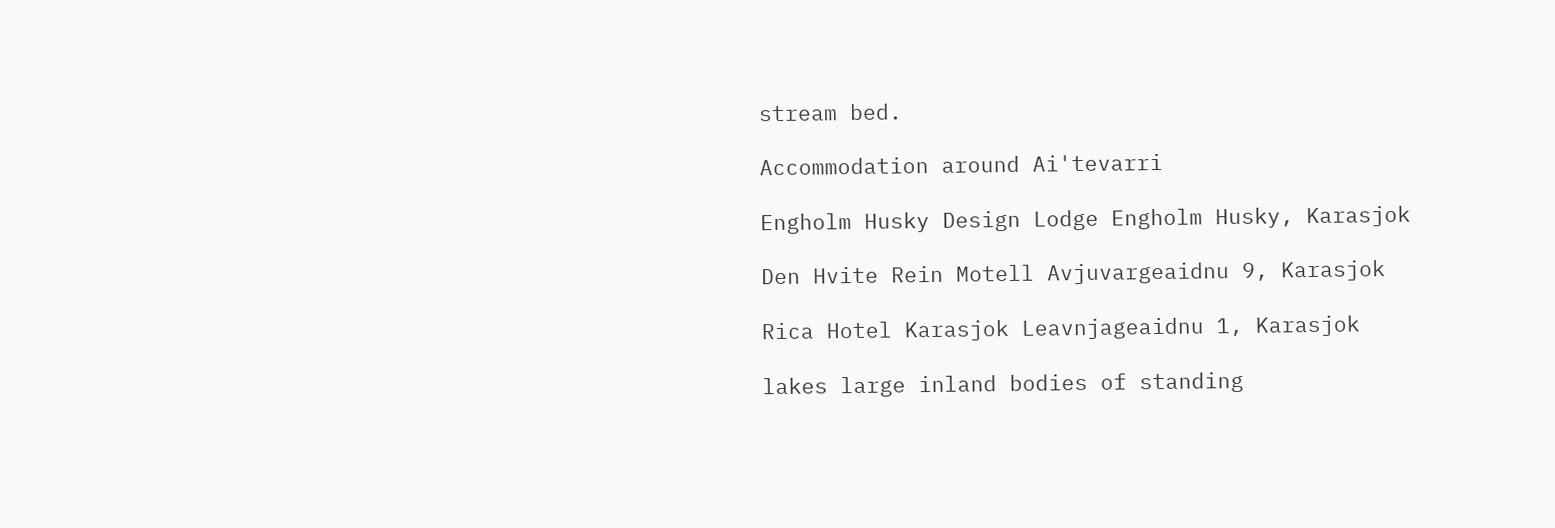stream bed.

Accommodation around Ai'tevarri

Engholm Husky Design Lodge Engholm Husky, Karasjok

Den Hvite Rein Motell Avjuvargeaidnu 9, Karasjok

Rica Hotel Karasjok Leavnjageaidnu 1, Karasjok

lakes large inland bodies of standing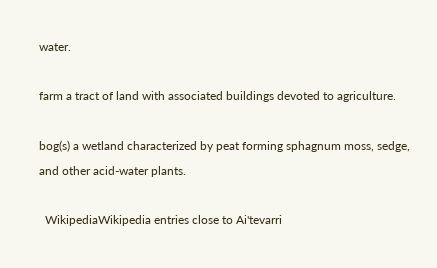water.

farm a tract of land with associated buildings devoted to agriculture.

bog(s) a wetland characterized by peat forming sphagnum moss, sedge, and other acid-water plants.

  WikipediaWikipedia entries close to Ai'tevarri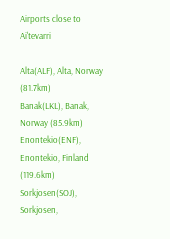Airports close to Ai'tevarri

Alta(ALF), Alta, Norway (81.7km)
Banak(LKL), Banak, Norway (85.9km)
Enontekio(ENF), Enontekio, Finland (119.6km)
Sorkjosen(SOJ), Sorkjosen,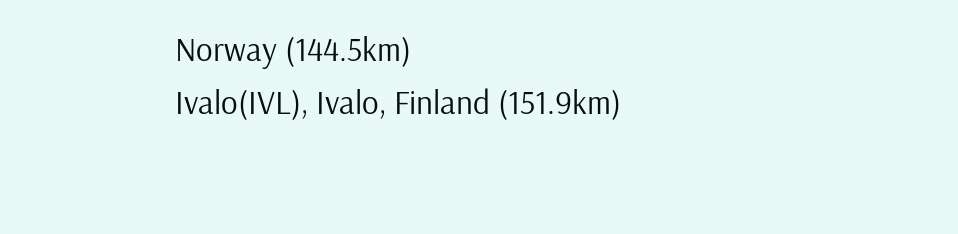Norway (144.5km)
Ivalo(IVL), Ivalo, Finland (151.9km)